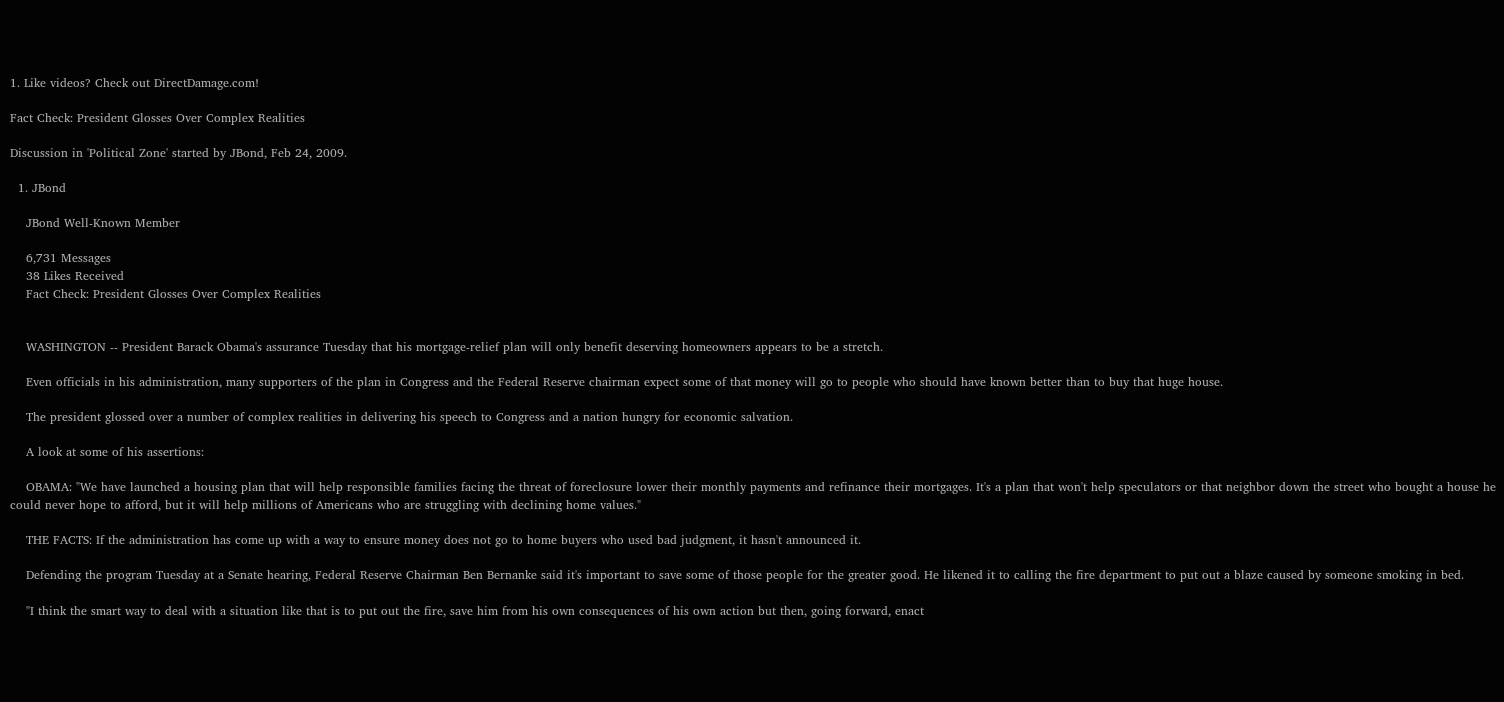1. Like videos? Check out DirectDamage.com!

Fact Check: President Glosses Over Complex Realities

Discussion in 'Political Zone' started by JBond, Feb 24, 2009.

  1. JBond

    JBond Well-Known Member

    6,731 Messages
    38 Likes Received
    Fact Check: President Glosses Over Complex Realities


    WASHINGTON -- President Barack Obama's assurance Tuesday that his mortgage-relief plan will only benefit deserving homeowners appears to be a stretch.

    Even officials in his administration, many supporters of the plan in Congress and the Federal Reserve chairman expect some of that money will go to people who should have known better than to buy that huge house.

    The president glossed over a number of complex realities in delivering his speech to Congress and a nation hungry for economic salvation.

    A look at some of his assertions:

    OBAMA: "We have launched a housing plan that will help responsible families facing the threat of foreclosure lower their monthly payments and refinance their mortgages. It's a plan that won't help speculators or that neighbor down the street who bought a house he could never hope to afford, but it will help millions of Americans who are struggling with declining home values."

    THE FACTS: If the administration has come up with a way to ensure money does not go to home buyers who used bad judgment, it hasn't announced it.

    Defending the program Tuesday at a Senate hearing, Federal Reserve Chairman Ben Bernanke said it's important to save some of those people for the greater good. He likened it to calling the fire department to put out a blaze caused by someone smoking in bed.

    "I think the smart way to deal with a situation like that is to put out the fire, save him from his own consequences of his own action but then, going forward, enact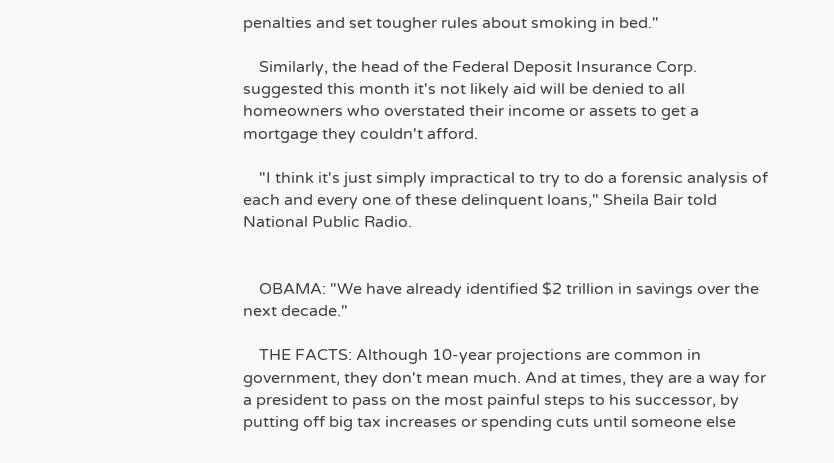penalties and set tougher rules about smoking in bed."

    Similarly, the head of the Federal Deposit Insurance Corp. suggested this month it's not likely aid will be denied to all homeowners who overstated their income or assets to get a mortgage they couldn't afford.

    "I think it's just simply impractical to try to do a forensic analysis of each and every one of these delinquent loans," Sheila Bair told National Public Radio.


    OBAMA: "We have already identified $2 trillion in savings over the next decade."

    THE FACTS: Although 10-year projections are common in government, they don't mean much. And at times, they are a way for a president to pass on the most painful steps to his successor, by putting off big tax increases or spending cuts until someone else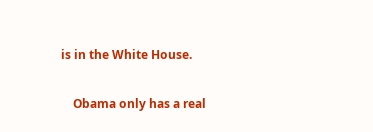is in the White House.

    Obama only has a real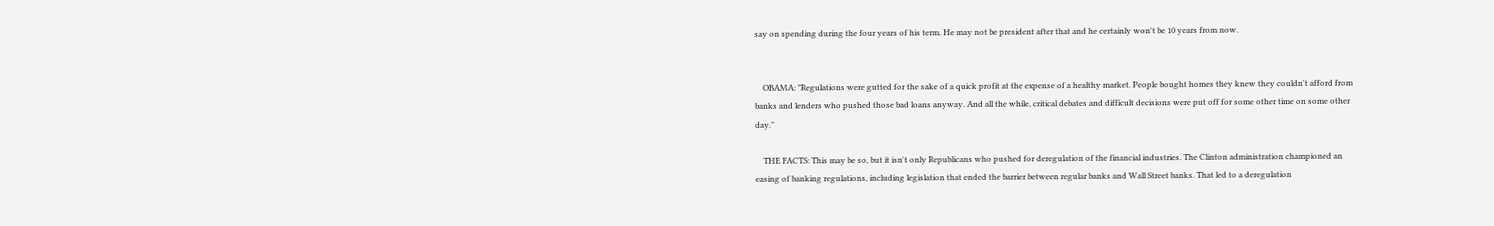say on spending during the four years of his term. He may not be president after that and he certainly won't be 10 years from now.


    OBAMA: "Regulations were gutted for the sake of a quick profit at the expense of a healthy market. People bought homes they knew they couldn't afford from banks and lenders who pushed those bad loans anyway. And all the while, critical debates and difficult decisions were put off for some other time on some other day."

    THE FACTS: This may be so, but it isn't only Republicans who pushed for deregulation of the financial industries. The Clinton administration championed an easing of banking regulations, including legislation that ended the barrier between regular banks and Wall Street banks. That led to a deregulation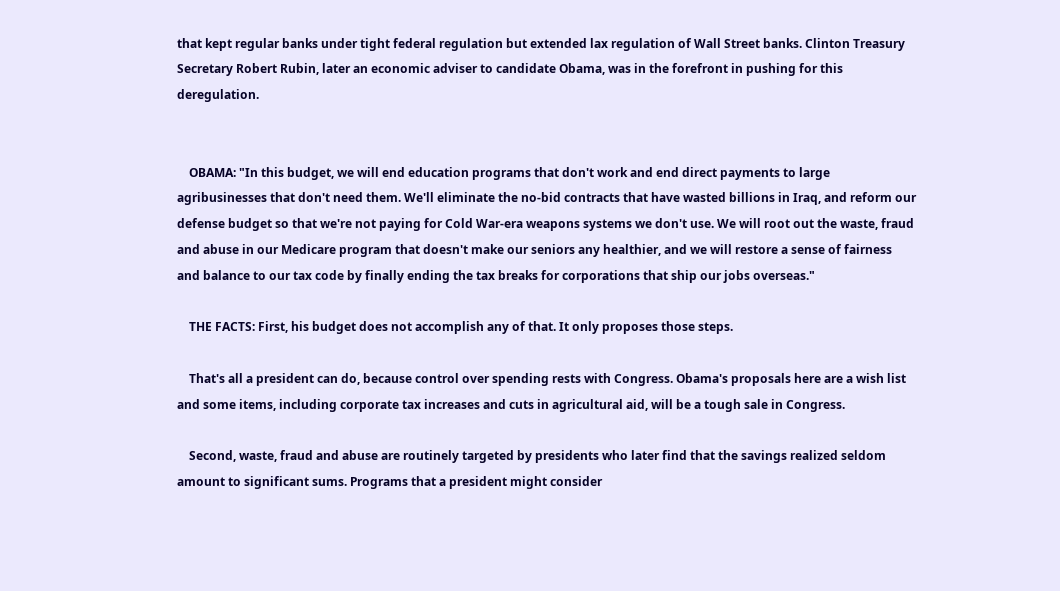that kept regular banks under tight federal regulation but extended lax regulation of Wall Street banks. Clinton Treasury Secretary Robert Rubin, later an economic adviser to candidate Obama, was in the forefront in pushing for this deregulation.


    OBAMA: "In this budget, we will end education programs that don't work and end direct payments to large agribusinesses that don't need them. We'll eliminate the no-bid contracts that have wasted billions in Iraq, and reform our defense budget so that we're not paying for Cold War-era weapons systems we don't use. We will root out the waste, fraud and abuse in our Medicare program that doesn't make our seniors any healthier, and we will restore a sense of fairness and balance to our tax code by finally ending the tax breaks for corporations that ship our jobs overseas."

    THE FACTS: First, his budget does not accomplish any of that. It only proposes those steps.

    That's all a president can do, because control over spending rests with Congress. Obama's proposals here are a wish list and some items, including corporate tax increases and cuts in agricultural aid, will be a tough sale in Congress.

    Second, waste, fraud and abuse are routinely targeted by presidents who later find that the savings realized seldom amount to significant sums. Programs that a president might consider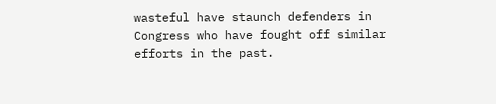wasteful have staunch defenders in Congress who have fought off similar efforts in the past.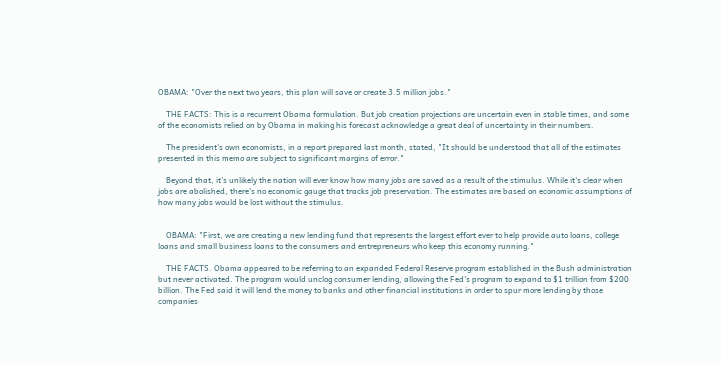OBAMA: "Over the next two years, this plan will save or create 3.5 million jobs."

    THE FACTS: This is a recurrent Obama formulation. But job creation projections are uncertain even in stable times, and some of the economists relied on by Obama in making his forecast acknowledge a great deal of uncertainty in their numbers.

    The president's own economists, in a report prepared last month, stated, "It should be understood that all of the estimates presented in this memo are subject to significant margins of error."

    Beyond that, it's unlikely the nation will ever know how many jobs are saved as a result of the stimulus. While it's clear when jobs are abolished, there's no economic gauge that tracks job preservation. The estimates are based on economic assumptions of how many jobs would be lost without the stimulus.


    OBAMA: "First, we are creating a new lending fund that represents the largest effort ever to help provide auto loans, college loans and small business loans to the consumers and entrepreneurs who keep this economy running."

    THE FACTS. Obama appeared to be referring to an expanded Federal Reserve program established in the Bush administration but never activated. The program would unclog consumer lending, allowing the Fed's program to expand to $1 trillion from $200 billion. The Fed said it will lend the money to banks and other financial institutions in order to spur more lending by those companies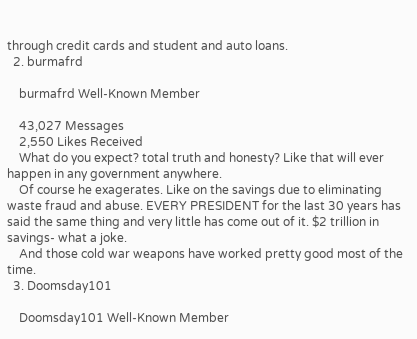through credit cards and student and auto loans.
  2. burmafrd

    burmafrd Well-Known Member

    43,027 Messages
    2,550 Likes Received
    What do you expect? total truth and honesty? Like that will ever happen in any government anywhere.
    Of course he exagerates. Like on the savings due to eliminating waste fraud and abuse. EVERY PRESIDENT for the last 30 years has said the same thing and very little has come out of it. $2 trillion in savings- what a joke.
    And those cold war weapons have worked pretty good most of the time.
  3. Doomsday101

    Doomsday101 Well-Known Member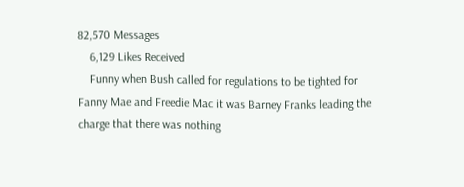82,570 Messages
    6,129 Likes Received
    Funny when Bush called for regulations to be tighted for Fanny Mae and Freedie Mac it was Barney Franks leading the charge that there was nothing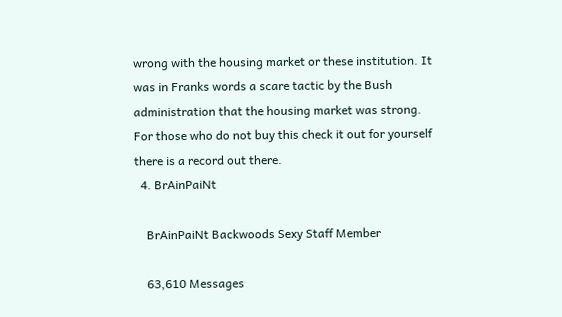wrong with the housing market or these institution. It was in Franks words a scare tactic by the Bush administration that the housing market was strong. For those who do not buy this check it out for yourself there is a record out there.
  4. BrAinPaiNt

    BrAinPaiNt Backwoods Sexy Staff Member

    63,610 Messages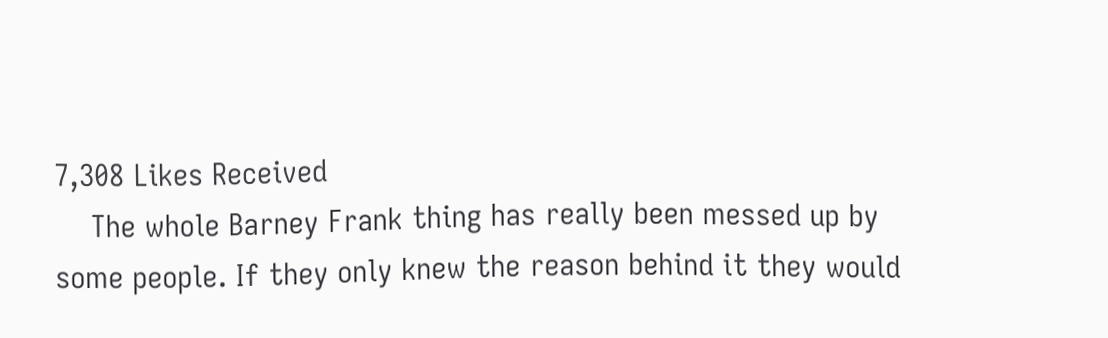7,308 Likes Received
    The whole Barney Frank thing has really been messed up by some people. If they only knew the reason behind it they would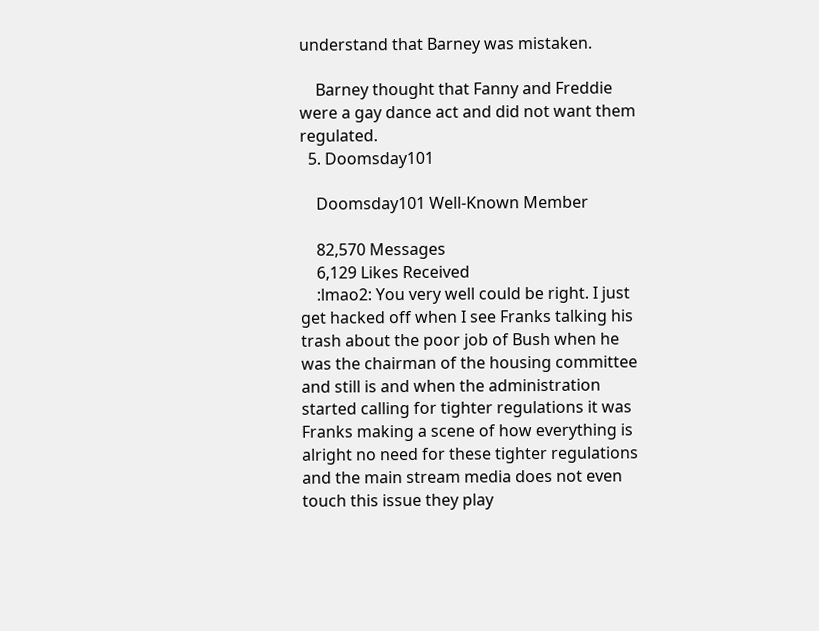understand that Barney was mistaken.

    Barney thought that Fanny and Freddie were a gay dance act and did not want them regulated.
  5. Doomsday101

    Doomsday101 Well-Known Member

    82,570 Messages
    6,129 Likes Received
    :lmao2: You very well could be right. I just get hacked off when I see Franks talking his trash about the poor job of Bush when he was the chairman of the housing committee and still is and when the administration started calling for tighter regulations it was Franks making a scene of how everything is alright no need for these tighter regulations and the main stream media does not even touch this issue they play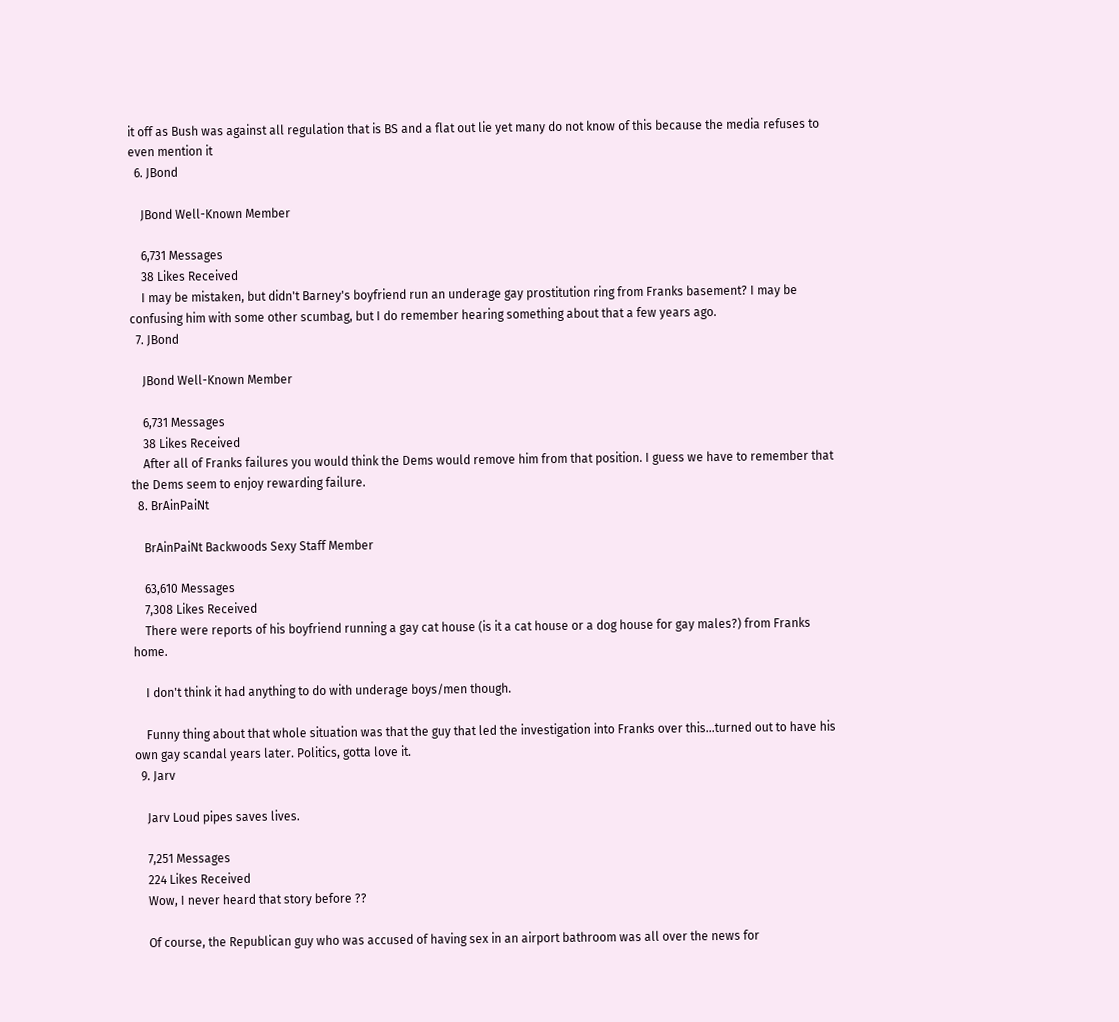it off as Bush was against all regulation that is BS and a flat out lie yet many do not know of this because the media refuses to even mention it
  6. JBond

    JBond Well-Known Member

    6,731 Messages
    38 Likes Received
    I may be mistaken, but didn't Barney's boyfriend run an underage gay prostitution ring from Franks basement? I may be confusing him with some other scumbag, but I do remember hearing something about that a few years ago.
  7. JBond

    JBond Well-Known Member

    6,731 Messages
    38 Likes Received
    After all of Franks failures you would think the Dems would remove him from that position. I guess we have to remember that the Dems seem to enjoy rewarding failure.
  8. BrAinPaiNt

    BrAinPaiNt Backwoods Sexy Staff Member

    63,610 Messages
    7,308 Likes Received
    There were reports of his boyfriend running a gay cat house (is it a cat house or a dog house for gay males?) from Franks home.

    I don't think it had anything to do with underage boys/men though.

    Funny thing about that whole situation was that the guy that led the investigation into Franks over this...turned out to have his own gay scandal years later. Politics, gotta love it.
  9. Jarv

    Jarv Loud pipes saves lives.

    7,251 Messages
    224 Likes Received
    Wow, I never heard that story before ??

    Of course, the Republican guy who was accused of having sex in an airport bathroom was all over the news for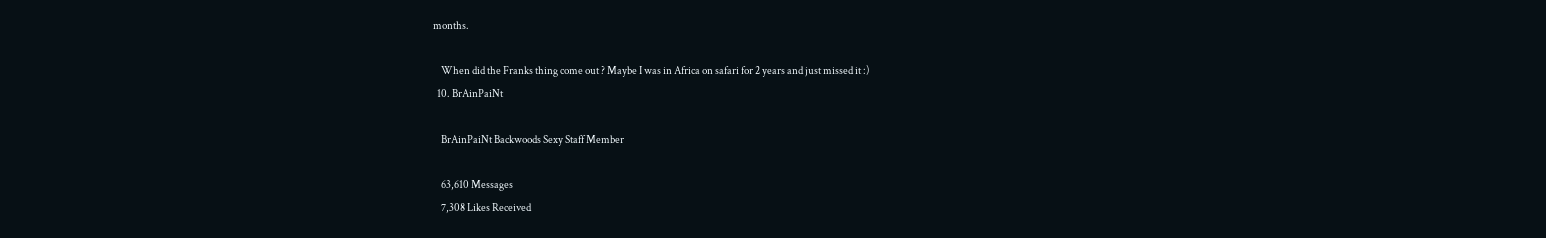months.

    When did the Franks thing come out ? Maybe I was in Africa on safari for 2 years and just missed it :)
  10. BrAinPaiNt

    BrAinPaiNt Backwoods Sexy Staff Member

    63,610 Messages
    7,308 Likes Received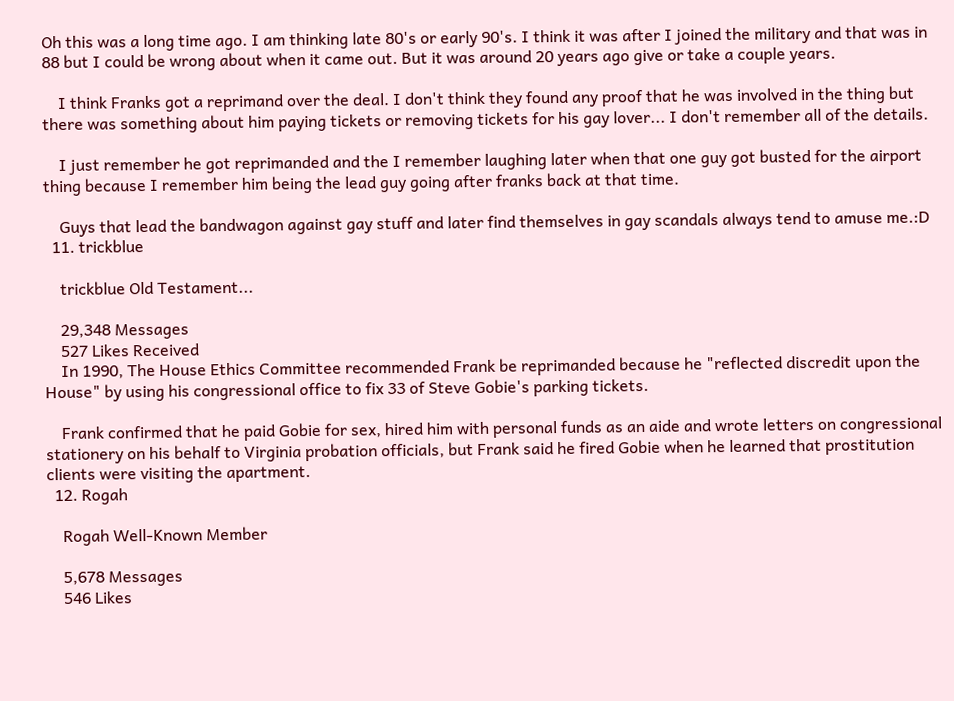Oh this was a long time ago. I am thinking late 80's or early 90's. I think it was after I joined the military and that was in 88 but I could be wrong about when it came out. But it was around 20 years ago give or take a couple years.

    I think Franks got a reprimand over the deal. I don't think they found any proof that he was involved in the thing but there was something about him paying tickets or removing tickets for his gay lover... I don't remember all of the details.

    I just remember he got reprimanded and the I remember laughing later when that one guy got busted for the airport thing because I remember him being the lead guy going after franks back at that time.

    Guys that lead the bandwagon against gay stuff and later find themselves in gay scandals always tend to amuse me.:D
  11. trickblue

    trickblue Old Testament...

    29,348 Messages
    527 Likes Received
    In 1990, The House Ethics Committee recommended Frank be reprimanded because he "reflected discredit upon the House" by using his congressional office to fix 33 of Steve Gobie's parking tickets.

    Frank confirmed that he paid Gobie for sex, hired him with personal funds as an aide and wrote letters on congressional stationery on his behalf to Virginia probation officials, but Frank said he fired Gobie when he learned that prostitution clients were visiting the apartment.
  12. Rogah

    Rogah Well-Known Member

    5,678 Messages
    546 Likes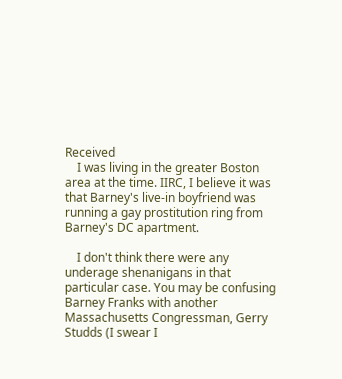Received
    I was living in the greater Boston area at the time. IIRC, I believe it was that Barney's live-in boyfriend was running a gay prostitution ring from Barney's DC apartment.

    I don't think there were any underage shenanigans in that particular case. You may be confusing Barney Franks with another Massachusetts Congressman, Gerry Studds (I swear I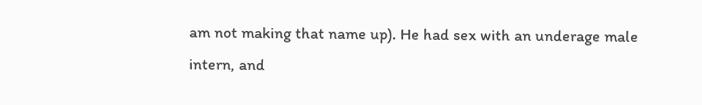am not making that name up). He had sex with an underage male intern, and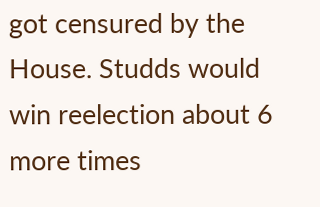got censured by the House. Studds would win reelection about 6 more times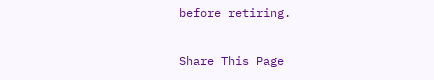before retiring.

Share This Page